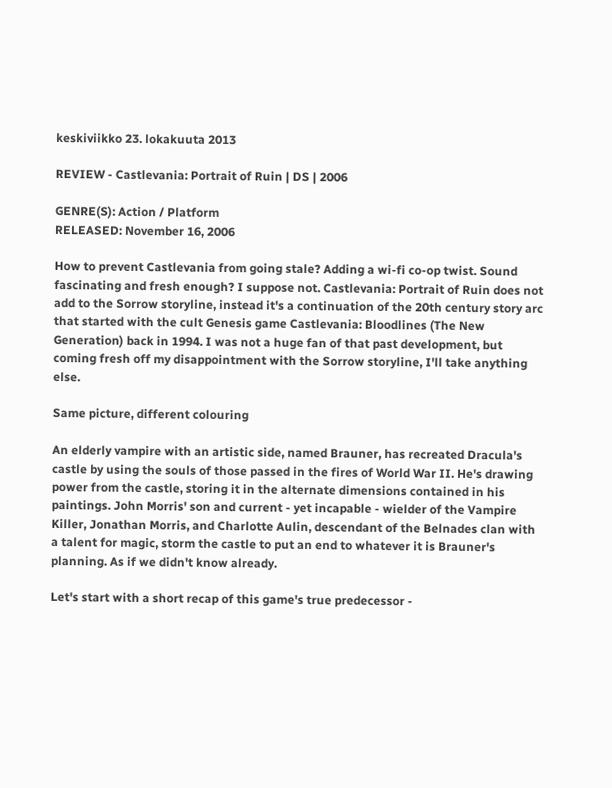keskiviikko 23. lokakuuta 2013

REVIEW - Castlevania: Portrait of Ruin | DS | 2006

GENRE(S): Action / Platform
RELEASED: November 16, 2006

How to prevent Castlevania from going stale? Adding a wi-fi co-op twist. Sound fascinating and fresh enough? I suppose not. Castlevania: Portrait of Ruin does not add to the Sorrow storyline, instead it's a continuation of the 20th century story arc that started with the cult Genesis game Castlevania: Bloodlines (The New Generation) back in 1994. I was not a huge fan of that past development, but coming fresh off my disappointment with the Sorrow storyline, I'll take anything else.

Same picture, different colouring

An elderly vampire with an artistic side, named Brauner, has recreated Dracula's castle by using the souls of those passed in the fires of World War II. He's drawing power from the castle, storing it in the alternate dimensions contained in his paintings. John Morris' son and current - yet incapable - wielder of the Vampire Killer, Jonathan Morris, and Charlotte Aulin, descendant of the Belnades clan with a talent for magic, storm the castle to put an end to whatever it is Brauner's planning. As if we didn't know already.

Let's start with a short recap of this game's true predecessor -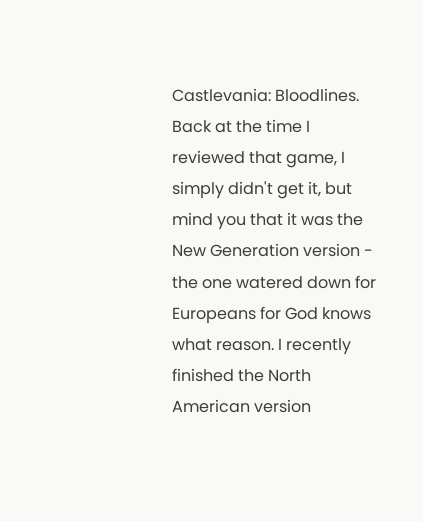Castlevania: Bloodlines. Back at the time I reviewed that game, I simply didn't get it, but mind you that it was the New Generation version - the one watered down for Europeans for God knows what reason. I recently finished the North American version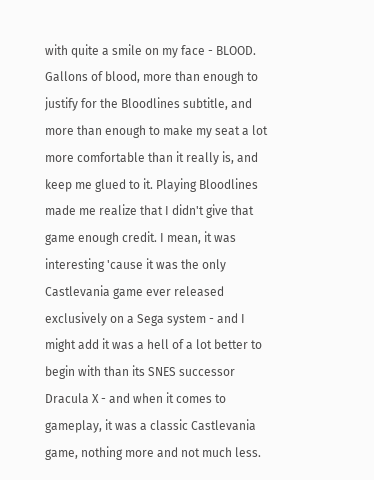with quite a smile on my face - BLOOD. Gallons of blood, more than enough to justify for the Bloodlines subtitle, and more than enough to make my seat a lot more comfortable than it really is, and keep me glued to it. Playing Bloodlines made me realize that I didn't give that game enough credit. I mean, it was interesting 'cause it was the only Castlevania game ever released exclusively on a Sega system - and I might add it was a hell of a lot better to begin with than its SNES successor Dracula X - and when it comes to gameplay, it was a classic Castlevania game, nothing more and not much less.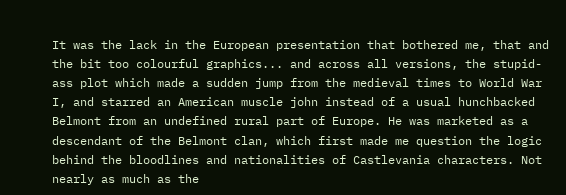It was the lack in the European presentation that bothered me, that and the bit too colourful graphics... and across all versions, the stupid-ass plot which made a sudden jump from the medieval times to World War I, and starred an American muscle john instead of a usual hunchbacked Belmont from an undefined rural part of Europe. He was marketed as a descendant of the Belmont clan, which first made me question the logic behind the bloodlines and nationalities of Castlevania characters. Not nearly as much as the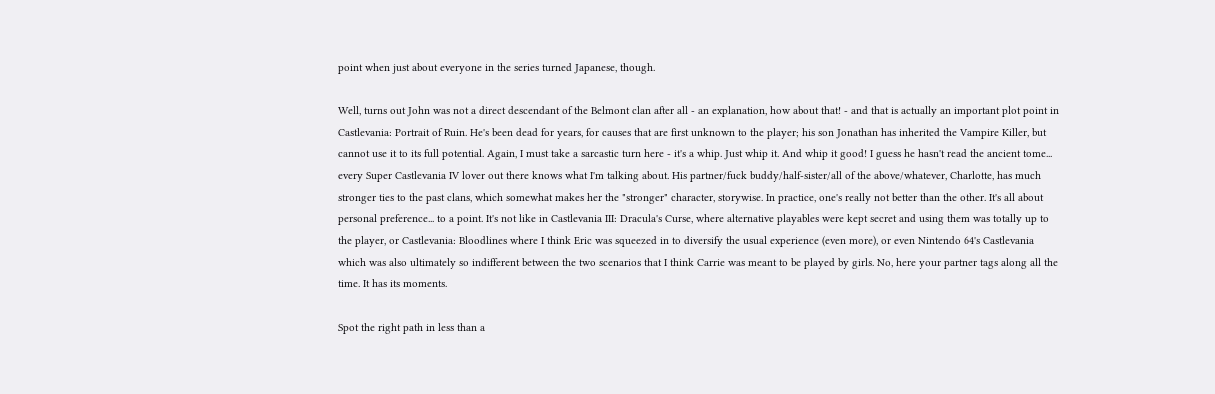point when just about everyone in the series turned Japanese, though.

Well, turns out John was not a direct descendant of the Belmont clan after all - an explanation, how about that! - and that is actually an important plot point in Castlevania: Portrait of Ruin. He's been dead for years, for causes that are first unknown to the player; his son Jonathan has inherited the Vampire Killer, but cannot use it to its full potential. Again, I must take a sarcastic turn here - it's a whip. Just whip it. And whip it good! I guess he hasn't read the ancient tome... every Super Castlevania IV lover out there knows what I'm talking about. His partner/fuck buddy/half-sister/all of the above/whatever, Charlotte, has much stronger ties to the past clans, which somewhat makes her the "stronger" character, storywise. In practice, one's really not better than the other. It's all about personal preference... to a point. It's not like in Castlevania III: Dracula's Curse, where alternative playables were kept secret and using them was totally up to the player, or Castlevania: Bloodlines where I think Eric was squeezed in to diversify the usual experience (even more), or even Nintendo 64's Castlevania which was also ultimately so indifferent between the two scenarios that I think Carrie was meant to be played by girls. No, here your partner tags along all the time. It has its moments.

Spot the right path in less than a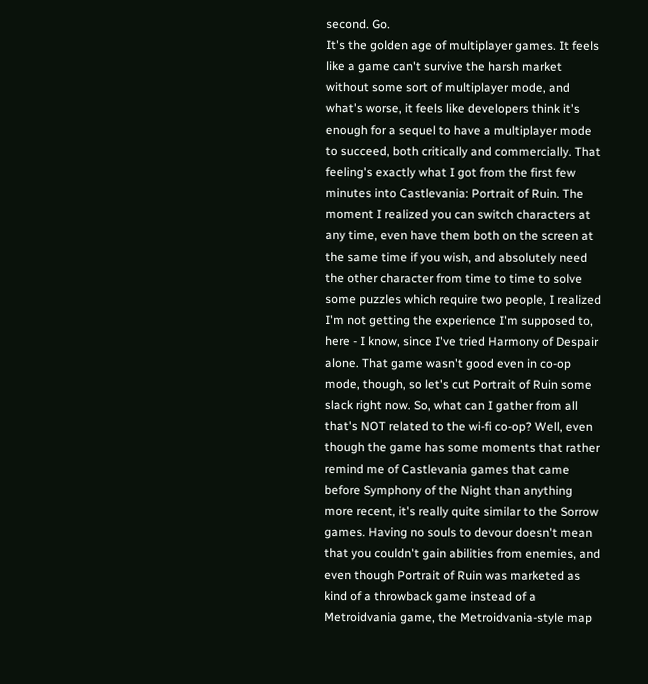second. Go.
It's the golden age of multiplayer games. It feels like a game can't survive the harsh market without some sort of multiplayer mode, and what's worse, it feels like developers think it's enough for a sequel to have a multiplayer mode to succeed, both critically and commercially. That feeling's exactly what I got from the first few minutes into Castlevania: Portrait of Ruin. The moment I realized you can switch characters at any time, even have them both on the screen at the same time if you wish, and absolutely need the other character from time to time to solve some puzzles which require two people, I realized I'm not getting the experience I'm supposed to, here - I know, since I've tried Harmony of Despair alone. That game wasn't good even in co-op mode, though, so let's cut Portrait of Ruin some slack right now. So, what can I gather from all that's NOT related to the wi-fi co-op? Well, even though the game has some moments that rather remind me of Castlevania games that came before Symphony of the Night than anything more recent, it's really quite similar to the Sorrow games. Having no souls to devour doesn't mean that you couldn't gain abilities from enemies, and even though Portrait of Ruin was marketed as kind of a throwback game instead of a Metroidvania game, the Metroidvania-style map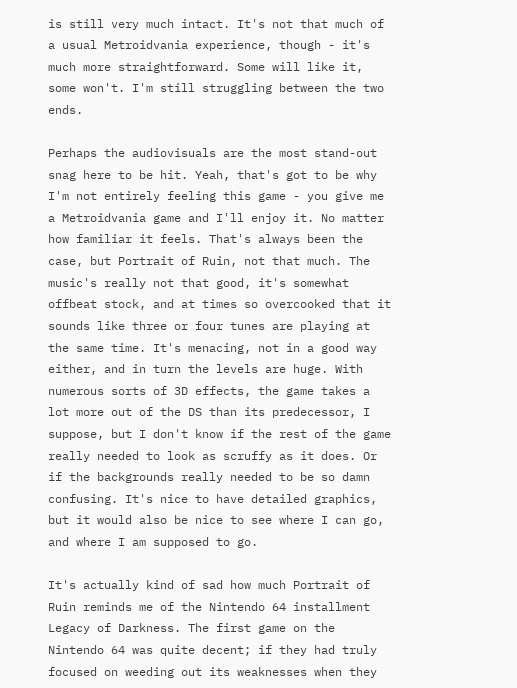is still very much intact. It's not that much of a usual Metroidvania experience, though - it's much more straightforward. Some will like it, some won't. I'm still struggling between the two ends.

Perhaps the audiovisuals are the most stand-out snag here to be hit. Yeah, that's got to be why I'm not entirely feeling this game - you give me a Metroidvania game and I'll enjoy it. No matter how familiar it feels. That's always been the case, but Portrait of Ruin, not that much. The music's really not that good, it's somewhat offbeat stock, and at times so overcooked that it sounds like three or four tunes are playing at the same time. It's menacing, not in a good way either, and in turn the levels are huge. With numerous sorts of 3D effects, the game takes a lot more out of the DS than its predecessor, I suppose, but I don't know if the rest of the game really needed to look as scruffy as it does. Or if the backgrounds really needed to be so damn confusing. It's nice to have detailed graphics, but it would also be nice to see where I can go, and where I am supposed to go.

It's actually kind of sad how much Portrait of Ruin reminds me of the Nintendo 64 installment Legacy of Darkness. The first game on the Nintendo 64 was quite decent; if they had truly focused on weeding out its weaknesses when they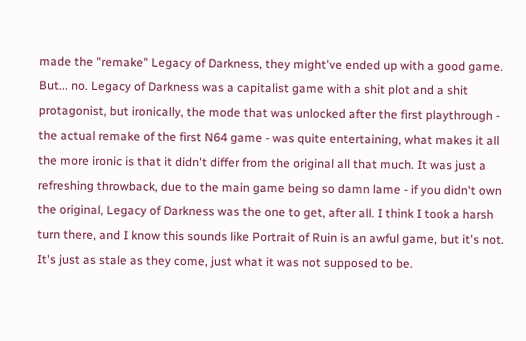made the "remake" Legacy of Darkness, they might've ended up with a good game. But... no. Legacy of Darkness was a capitalist game with a shit plot and a shit protagonist, but ironically, the mode that was unlocked after the first playthrough - the actual remake of the first N64 game - was quite entertaining, what makes it all the more ironic is that it didn't differ from the original all that much. It was just a refreshing throwback, due to the main game being so damn lame - if you didn't own the original, Legacy of Darkness was the one to get, after all. I think I took a harsh turn there, and I know this sounds like Portrait of Ruin is an awful game, but it's not. It's just as stale as they come, just what it was not supposed to be.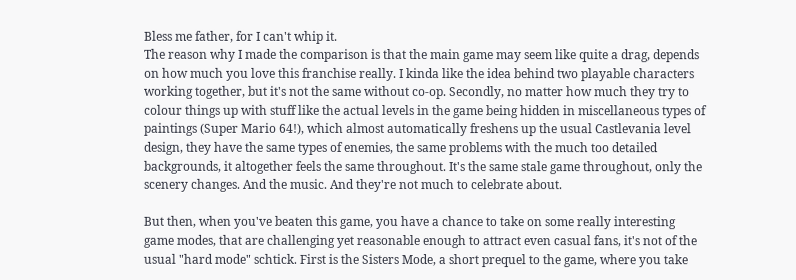Bless me father, for I can't whip it.
The reason why I made the comparison is that the main game may seem like quite a drag, depends on how much you love this franchise really. I kinda like the idea behind two playable characters working together, but it's not the same without co-op. Secondly, no matter how much they try to colour things up with stuff like the actual levels in the game being hidden in miscellaneous types of paintings (Super Mario 64!), which almost automatically freshens up the usual Castlevania level design, they have the same types of enemies, the same problems with the much too detailed backgrounds, it altogether feels the same throughout. It's the same stale game throughout, only the scenery changes. And the music. And they're not much to celebrate about.

But then, when you've beaten this game, you have a chance to take on some really interesting game modes, that are challenging yet reasonable enough to attract even casual fans, it's not of the usual "hard mode" schtick. First is the Sisters Mode, a short prequel to the game, where you take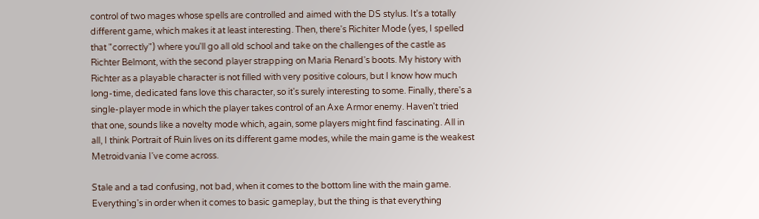control of two mages whose spells are controlled and aimed with the DS stylus. It's a totally different game, which makes it at least interesting. Then, there's Richiter Mode (yes, I spelled that "correctly") where you'll go all old school and take on the challenges of the castle as Richter Belmont, with the second player strapping on Maria Renard's boots. My history with Richter as a playable character is not filled with very positive colours, but I know how much long-time, dedicated fans love this character, so it's surely interesting to some. Finally, there's a single-player mode in which the player takes control of an Axe Armor enemy. Haven't tried that one, sounds like a novelty mode which, again, some players might find fascinating. All in all, I think Portrait of Ruin lives on its different game modes, while the main game is the weakest Metroidvania I've come across.

Stale and a tad confusing, not bad, when it comes to the bottom line with the main game. Everything's in order when it comes to basic gameplay, but the thing is that everything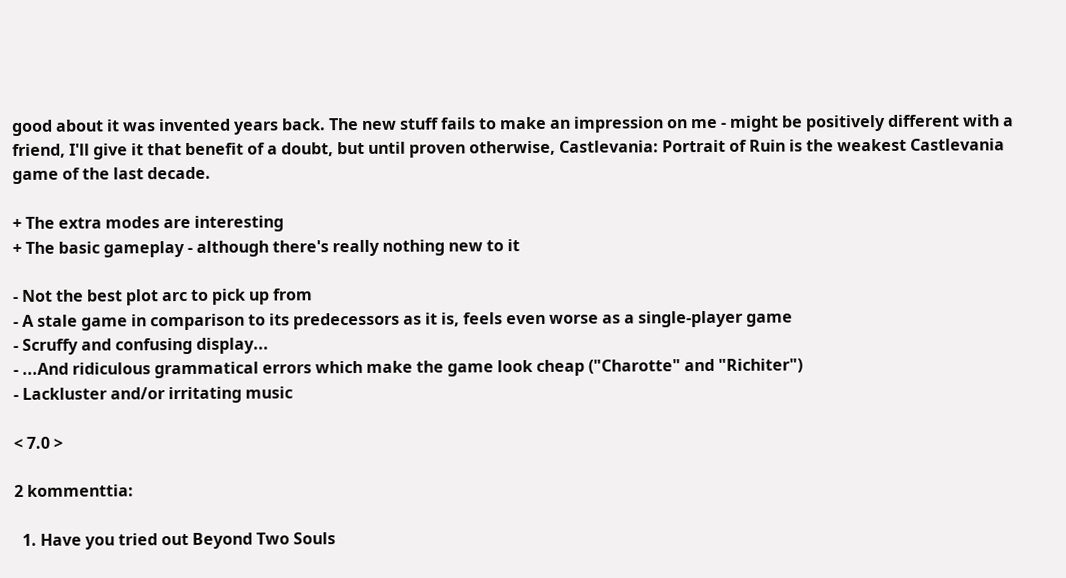good about it was invented years back. The new stuff fails to make an impression on me - might be positively different with a friend, I'll give it that benefit of a doubt, but until proven otherwise, Castlevania: Portrait of Ruin is the weakest Castlevania game of the last decade.

+ The extra modes are interesting
+ The basic gameplay - although there's really nothing new to it

- Not the best plot arc to pick up from
- A stale game in comparison to its predecessors as it is, feels even worse as a single-player game
- Scruffy and confusing display...
- ...And ridiculous grammatical errors which make the game look cheap ("Charotte" and "Richiter")
- Lackluster and/or irritating music

< 7.0 >

2 kommenttia:

  1. Have you tried out Beyond Two Souls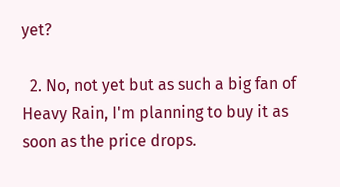yet?

  2. No, not yet but as such a big fan of Heavy Rain, I'm planning to buy it as soon as the price drops.